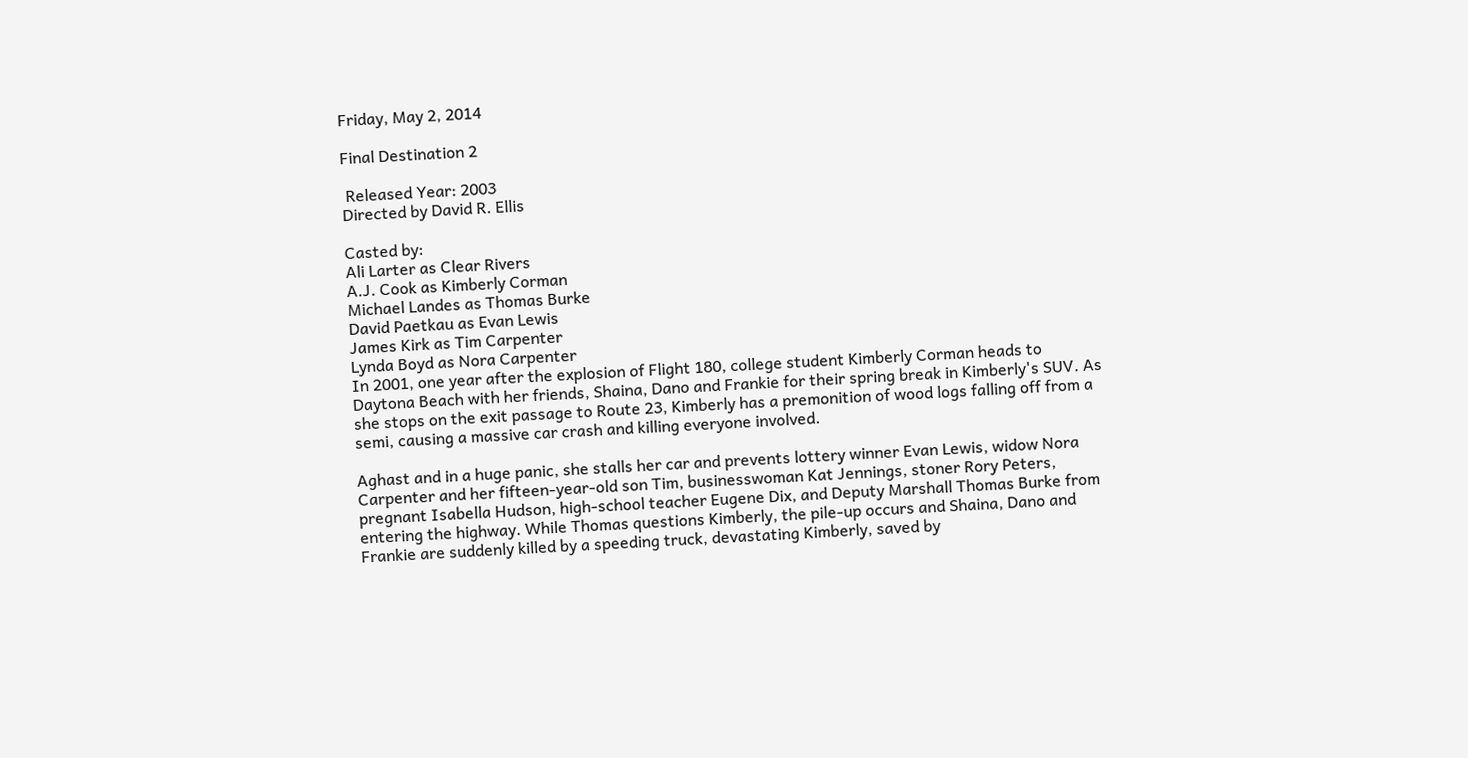Friday, May 2, 2014

Final Destination 2

 Released Year: 2003
Directed by David R. Ellis

Casted by:
Ali Larter as Clear Rivers
A.J. Cook as Kimberly Corman
Michael Landes as Thomas Burke
David Paetkau as Evan Lewis
James Kirk as Tim Carpenter
Lynda Boyd as Nora Carpenter
In 2001, one year after the explosion of Flight 180, college student Kimberly Corman heads to Daytona Beach with her friends, Shaina, Dano and Frankie for their spring break in Kimberly's SUV. As she stops on the exit passage to Route 23, Kimberly has a premonition of wood logs falling off from a semi, causing a massive car crash and killing everyone involved.

Aghast and in a huge panic, she stalls her car and prevents lottery winner Evan Lewis, widow Nora Carpenter and her fifteen-year-old son Tim, businesswoman Kat Jennings, stoner Rory Peters, pregnant Isabella Hudson, high-school teacher Eugene Dix, and Deputy Marshall Thomas Burke from entering the highway. While Thomas questions Kimberly, the pile-up occurs and Shaina, Dano and Frankie are suddenly killed by a speeding truck, devastating Kimberly, saved by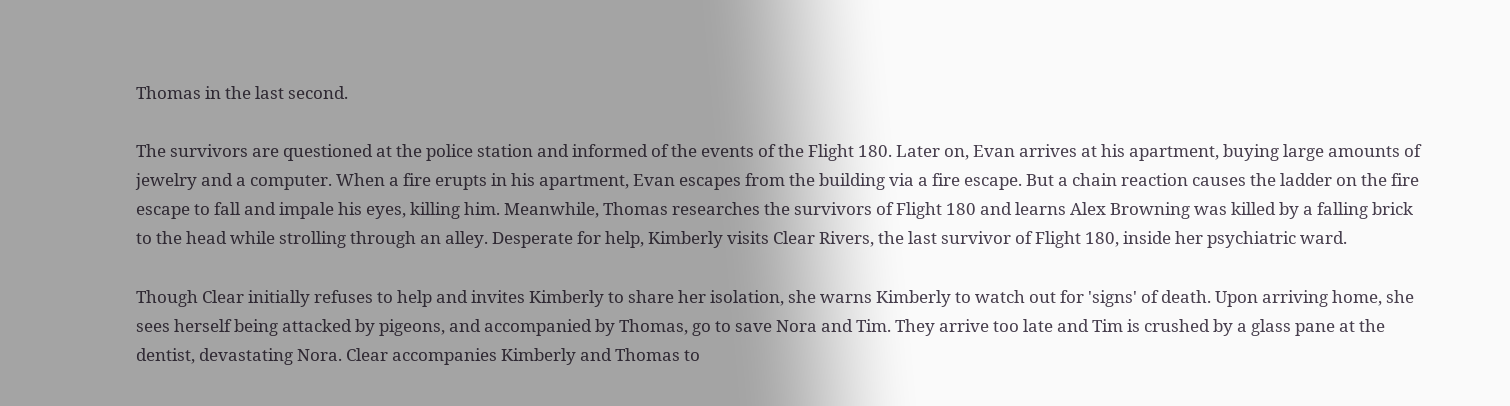Thomas in the last second.

The survivors are questioned at the police station and informed of the events of the Flight 180. Later on, Evan arrives at his apartment, buying large amounts of jewelry and a computer. When a fire erupts in his apartment, Evan escapes from the building via a fire escape. But a chain reaction causes the ladder on the fire escape to fall and impale his eyes, killing him. Meanwhile, Thomas researches the survivors of Flight 180 and learns Alex Browning was killed by a falling brick to the head while strolling through an alley. Desperate for help, Kimberly visits Clear Rivers, the last survivor of Flight 180, inside her psychiatric ward.

Though Clear initially refuses to help and invites Kimberly to share her isolation, she warns Kimberly to watch out for 'signs' of death. Upon arriving home, she sees herself being attacked by pigeons, and accompanied by Thomas, go to save Nora and Tim. They arrive too late and Tim is crushed by a glass pane at the dentist, devastating Nora. Clear accompanies Kimberly and Thomas to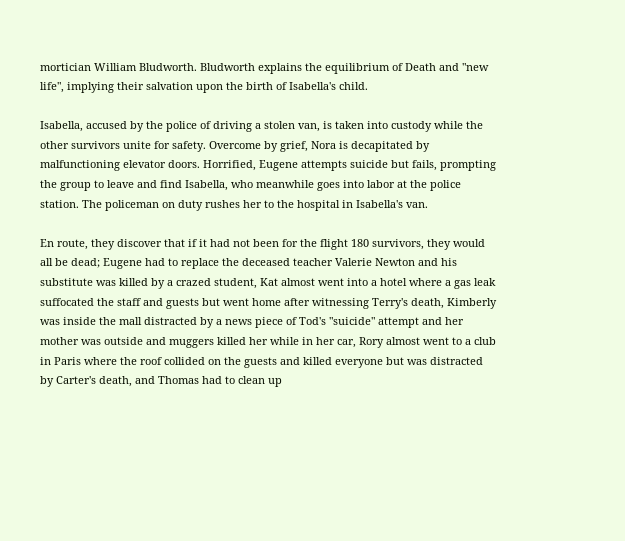mortician William Bludworth. Bludworth explains the equilibrium of Death and "new life", implying their salvation upon the birth of Isabella's child.

Isabella, accused by the police of driving a stolen van, is taken into custody while the other survivors unite for safety. Overcome by grief, Nora is decapitated by malfunctioning elevator doors. Horrified, Eugene attempts suicide but fails, prompting the group to leave and find Isabella, who meanwhile goes into labor at the police station. The policeman on duty rushes her to the hospital in Isabella's van.

En route, they discover that if it had not been for the flight 180 survivors, they would all be dead; Eugene had to replace the deceased teacher Valerie Newton and his substitute was killed by a crazed student, Kat almost went into a hotel where a gas leak suffocated the staff and guests but went home after witnessing Terry's death, Kimberly was inside the mall distracted by a news piece of Tod's "suicide" attempt and her mother was outside and muggers killed her while in her car, Rory almost went to a club in Paris where the roof collided on the guests and killed everyone but was distracted by Carter's death, and Thomas had to clean up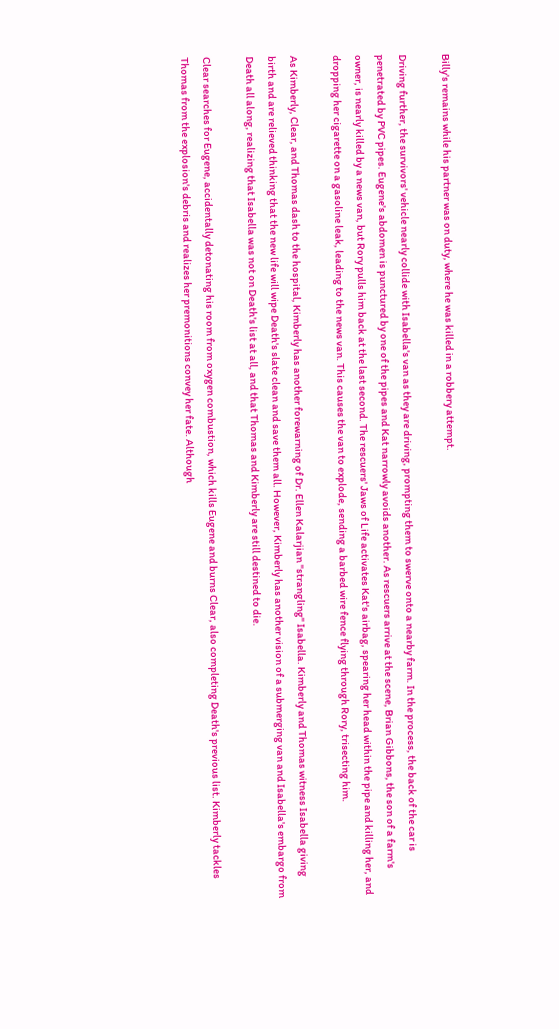Billy's remains while his partner was on duty, where he was killed in a robbery attempt.

Driving further, the survivors' vehicle nearly collide with Isabella's van as they are driving, prompting them to swerve onto a nearby farm. In the process, the back of the car is penetrated by PVC pipes. Eugene's abdomen is punctured by one of the pipes and Kat narrowly avoids another. As rescuers arrive at the scene, Brian Gibbons, the son of a farm's owner, is nearly killed by a news van, but Rory pulls him back at the last second. The rescuers' Jaws of Life activates Kat's airbag, spearing her head within the pipe and killing her, and dropping her cigarette on a gasoline leak, leading to the news van. This causes the van to explode, sending a barbed wire fence flying through Rory, trisecting him.

As Kimberly, Clear, and Thomas dash to the hospital, Kimberly has another forewarning of Dr. Ellen Kalarjian "strangling" Isabella. Kimberly and Thomas witness Isabella giving birth and are relieved thinking that the new life will wipe Death's slate clean and save them all. However, Kimberly has another vision of a submerging van and Isabella's embargo from Death all along, realizing that Isabella was not on Death's list at all, and that Thomas and Kimberly are still destined to die.

Clear searches for Eugene, accidentally detonating his room from oxygen combustion, which kills Eugene and burns Clear, also completing Death's previous list. Kimberly tackles Thomas from the explosion's debris and realizes her premonitions convey her fate. Although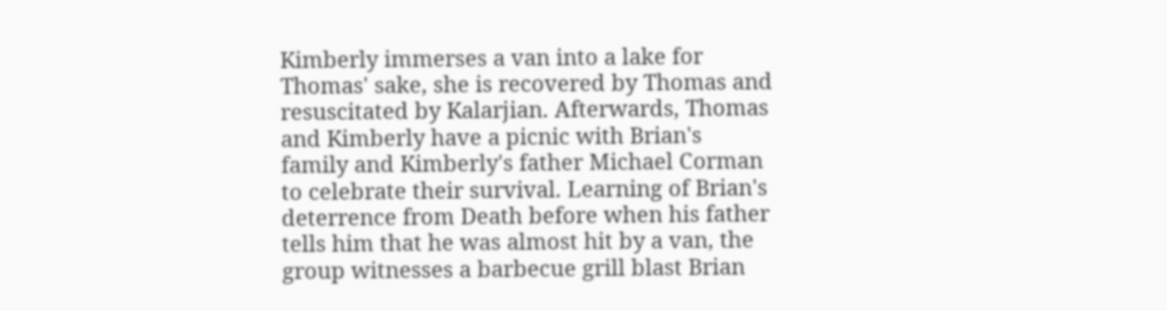Kimberly immerses a van into a lake for Thomas' sake, she is recovered by Thomas and resuscitated by Kalarjian. Afterwards, Thomas and Kimberly have a picnic with Brian's family and Kimberly's father Michael Corman to celebrate their survival. Learning of Brian's deterrence from Death before when his father tells him that he was almost hit by a van, the group witnesses a barbecue grill blast Brian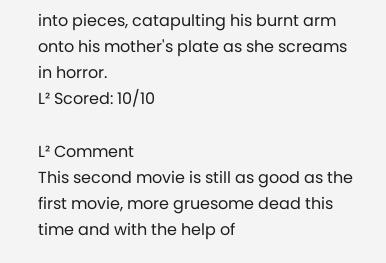into pieces, catapulting his burnt arm onto his mother's plate as she screams in horror.
L² Scored: 10/10

L² Comment
This second movie is still as good as the first movie, more gruesome dead this time and with the help of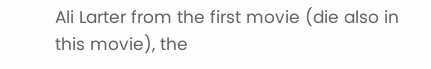Ali Larter from the first movie (die also in this movie), the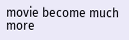movie become much more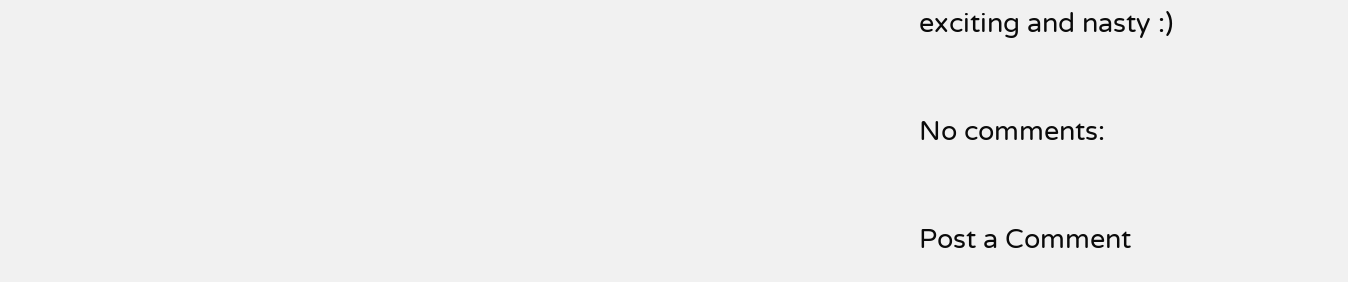exciting and nasty :)

No comments:

Post a Comment